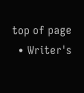top of page
  • Writer's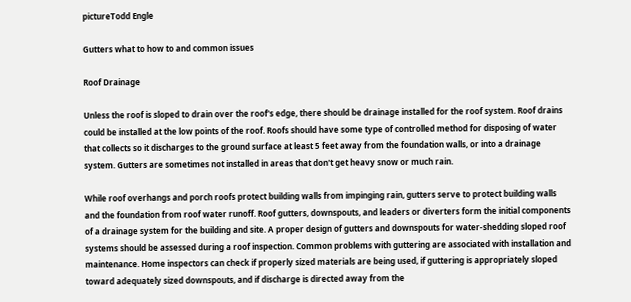pictureTodd Engle

Gutters what to how to and common issues

Roof Drainage

Unless the roof is sloped to drain over the roof's edge, there should be drainage installed for the roof system. Roof drains could be installed at the low points of the roof. Roofs should have some type of controlled method for disposing of water that collects so it discharges to the ground surface at least 5 feet away from the foundation walls, or into a drainage system. Gutters are sometimes not installed in areas that don't get heavy snow or much rain.

While roof overhangs and porch roofs protect building walls from impinging rain, gutters serve to protect building walls and the foundation from roof water runoff. Roof gutters, downspouts, and leaders or diverters form the initial components of a drainage system for the building and site. A proper design of gutters and downspouts for water-shedding sloped roof systems should be assessed during a roof inspection. Common problems with guttering are associated with installation and maintenance. Home inspectors can check if properly sized materials are being used, if guttering is appropriately sloped toward adequately sized downspouts, and if discharge is directed away from the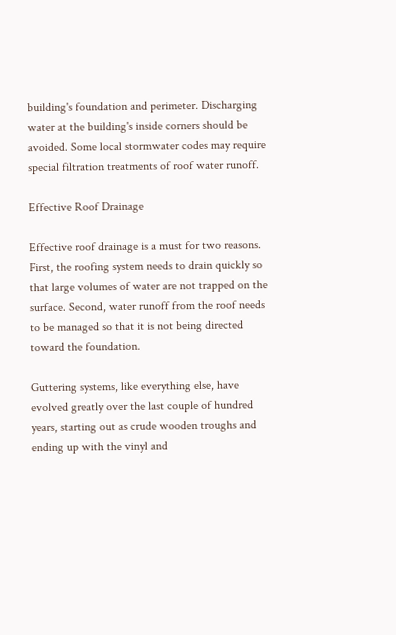building's foundation and perimeter. Discharging water at the building's inside corners should be avoided. Some local stormwater codes may require special filtration treatments of roof water runoff.

Effective Roof Drainage

Effective roof drainage is a must for two reasons. First, the roofing system needs to drain quickly so that large volumes of water are not trapped on the surface. Second, water runoff from the roof needs to be managed so that it is not being directed toward the foundation.

Guttering systems, like everything else, have evolved greatly over the last couple of hundred years, starting out as crude wooden troughs and ending up with the vinyl and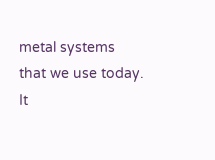metal systems that we use today. It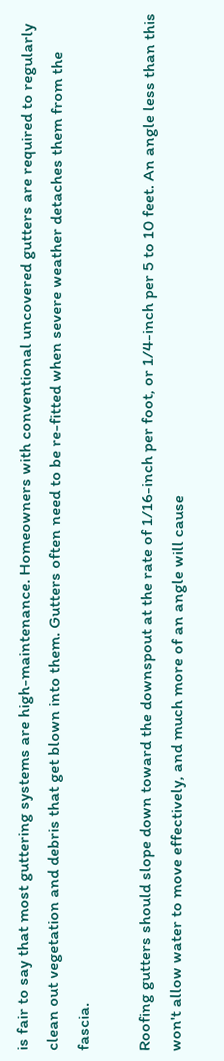is fair to say that most guttering systems are high-maintenance. Homeowners with conventional uncovered gutters are required to regularly clean out vegetation and debris that get blown into them. Gutters often need to be re-fitted when severe weather detaches them from the fascia.

Roofing gutters should slope down toward the downspout at the rate of 1/16-inch per foot, or 1/4-inch per 5 to 10 feet. An angle less than this won't allow water to move effectively, and much more of an angle will cause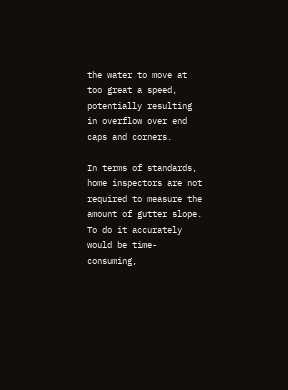the water to move at too great a speed, potentially resulting in overflow over end caps and corners.

In terms of standards, home inspectors are not required to measure the amount of gutter slope. To do it accurately would be time-consuming,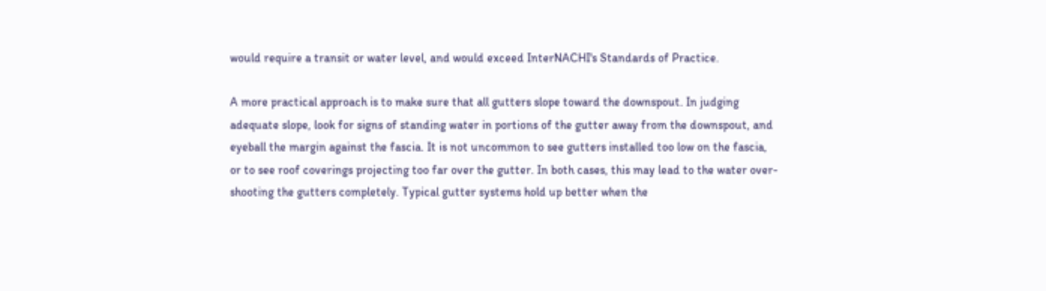would require a transit or water level, and would exceed InterNACHI's Standards of Practice.

A more practical approach is to make sure that all gutters slope toward the downspout. In judging adequate slope, look for signs of standing water in portions of the gutter away from the downspout, and eyeball the margin against the fascia. It is not uncommon to see gutters installed too low on the fascia, or to see roof coverings projecting too far over the gutter. In both cases, this may lead to the water over-shooting the gutters completely. Typical gutter systems hold up better when the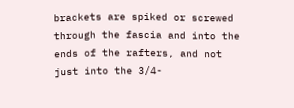brackets are spiked or screwed through the fascia and into the ends of the rafters, and not just into the 3/4-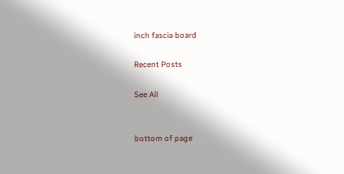inch fascia board

Recent Posts

See All


bottom of page